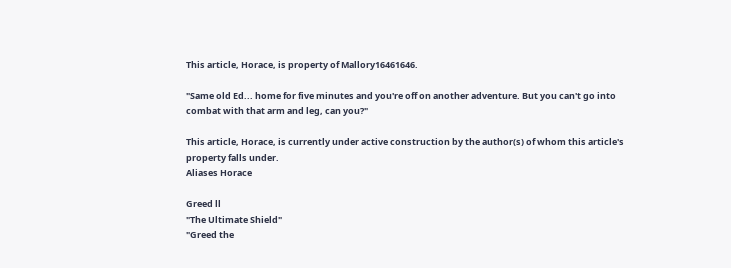This article, Horace, is property of Mallory16461646.

"Same old Ed... home for five minutes and you're off on another adventure. But you can't go into combat with that arm and leg, can you?"

This article, Horace, is currently under active construction by the author(s) of whom this article's property falls under.
Aliases Horace

Greed ll
"The Ultimate Shield"
"Greed the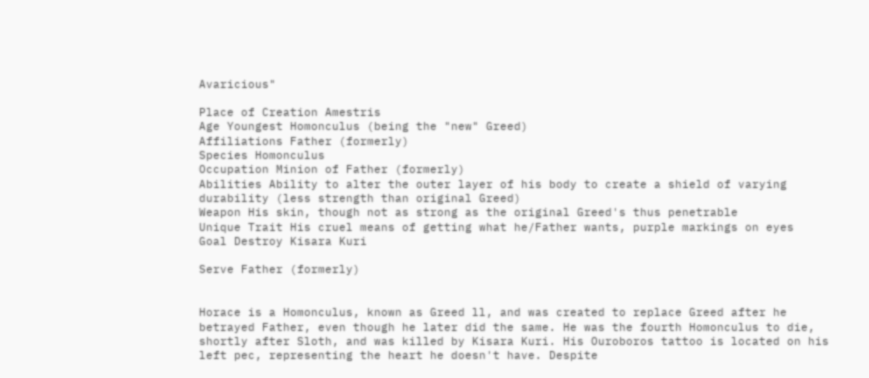Avaricious"

Place of Creation Amestris
Age Youngest Homonculus (being the "new" Greed)
Affiliations Father (formerly)
Species Homonculus
Occupation Minion of Father (formerly)
Abilities Ability to alter the outer layer of his body to create a shield of varying durability (less strength than original Greed)
Weapon His skin, though not as strong as the original Greed's thus penetrable
Unique Trait His cruel means of getting what he/Father wants, purple markings on eyes
Goal Destroy Kisara Kuri

Serve Father (formerly)


Horace is a Homonculus, known as Greed ll, and was created to replace Greed after he betrayed Father, even though he later did the same. He was the fourth Homonculus to die, shortly after Sloth, and was killed by Kisara Kuri. His Ouroboros tattoo is located on his left pec, representing the heart he doesn't have. Despite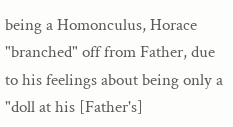being a Homonculus, Horace "branched" off from Father, due to his feelings about being only a "doll at his [Father's]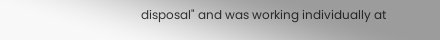disposal" and was working individually at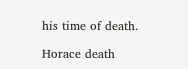his time of death.

Horace death